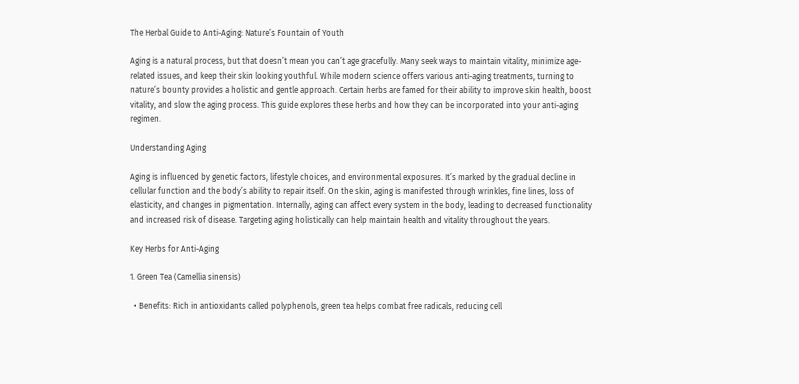The Herbal Guide to Anti-Aging: Nature’s Fountain of Youth

Aging is a natural process, but that doesn’t mean you can’t age gracefully. Many seek ways to maintain vitality, minimize age-related issues, and keep their skin looking youthful. While modern science offers various anti-aging treatments, turning to nature’s bounty provides a holistic and gentle approach. Certain herbs are famed for their ability to improve skin health, boost vitality, and slow the aging process. This guide explores these herbs and how they can be incorporated into your anti-aging regimen.

Understanding Aging

Aging is influenced by genetic factors, lifestyle choices, and environmental exposures. It’s marked by the gradual decline in cellular function and the body’s ability to repair itself. On the skin, aging is manifested through wrinkles, fine lines, loss of elasticity, and changes in pigmentation. Internally, aging can affect every system in the body, leading to decreased functionality and increased risk of disease. Targeting aging holistically can help maintain health and vitality throughout the years.

Key Herbs for Anti-Aging

1. Green Tea (Camellia sinensis)

  • Benefits: Rich in antioxidants called polyphenols, green tea helps combat free radicals, reducing cell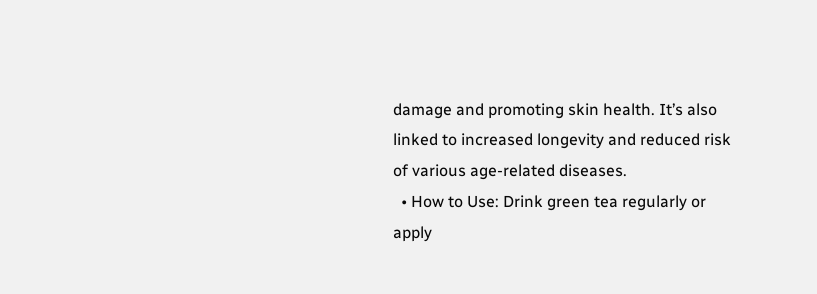damage and promoting skin health. It’s also linked to increased longevity and reduced risk of various age-related diseases.
  • How to Use: Drink green tea regularly or apply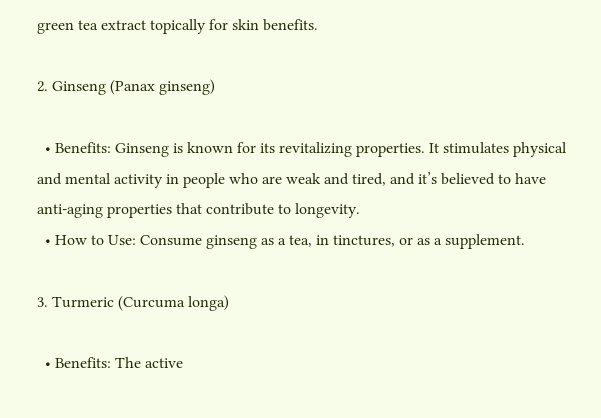green tea extract topically for skin benefits.

2. Ginseng (Panax ginseng)

  • Benefits: Ginseng is known for its revitalizing properties. It stimulates physical and mental activity in people who are weak and tired, and it’s believed to have anti-aging properties that contribute to longevity.
  • How to Use: Consume ginseng as a tea, in tinctures, or as a supplement.

3. Turmeric (Curcuma longa)

  • Benefits: The active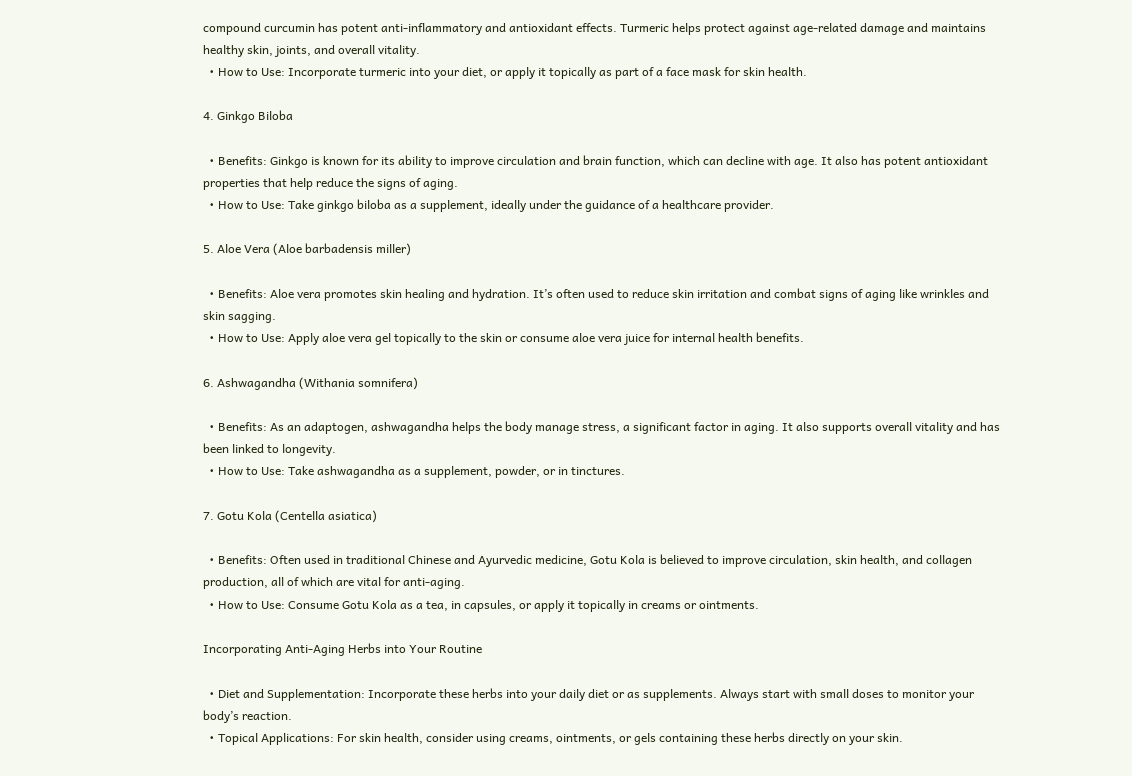compound curcumin has potent anti-inflammatory and antioxidant effects. Turmeric helps protect against age-related damage and maintains healthy skin, joints, and overall vitality.
  • How to Use: Incorporate turmeric into your diet, or apply it topically as part of a face mask for skin health.

4. Ginkgo Biloba

  • Benefits: Ginkgo is known for its ability to improve circulation and brain function, which can decline with age. It also has potent antioxidant properties that help reduce the signs of aging.
  • How to Use: Take ginkgo biloba as a supplement, ideally under the guidance of a healthcare provider.

5. Aloe Vera (Aloe barbadensis miller)

  • Benefits: Aloe vera promotes skin healing and hydration. It’s often used to reduce skin irritation and combat signs of aging like wrinkles and skin sagging.
  • How to Use: Apply aloe vera gel topically to the skin or consume aloe vera juice for internal health benefits.

6. Ashwagandha (Withania somnifera)

  • Benefits: As an adaptogen, ashwagandha helps the body manage stress, a significant factor in aging. It also supports overall vitality and has been linked to longevity.
  • How to Use: Take ashwagandha as a supplement, powder, or in tinctures.

7. Gotu Kola (Centella asiatica)

  • Benefits: Often used in traditional Chinese and Ayurvedic medicine, Gotu Kola is believed to improve circulation, skin health, and collagen production, all of which are vital for anti-aging.
  • How to Use: Consume Gotu Kola as a tea, in capsules, or apply it topically in creams or ointments.

Incorporating Anti-Aging Herbs into Your Routine

  • Diet and Supplementation: Incorporate these herbs into your daily diet or as supplements. Always start with small doses to monitor your body’s reaction.
  • Topical Applications: For skin health, consider using creams, ointments, or gels containing these herbs directly on your skin.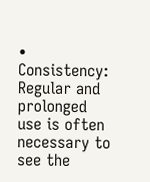• Consistency: Regular and prolonged use is often necessary to see the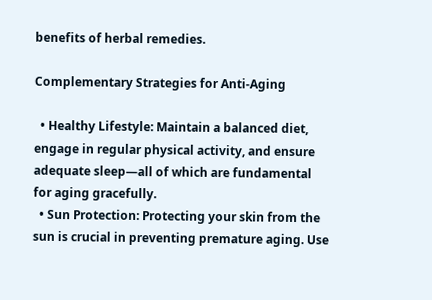benefits of herbal remedies.

Complementary Strategies for Anti-Aging

  • Healthy Lifestyle: Maintain a balanced diet, engage in regular physical activity, and ensure adequate sleep—all of which are fundamental for aging gracefully.
  • Sun Protection: Protecting your skin from the sun is crucial in preventing premature aging. Use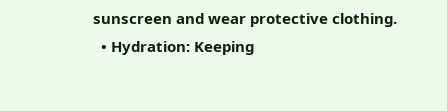sunscreen and wear protective clothing.
  • Hydration: Keeping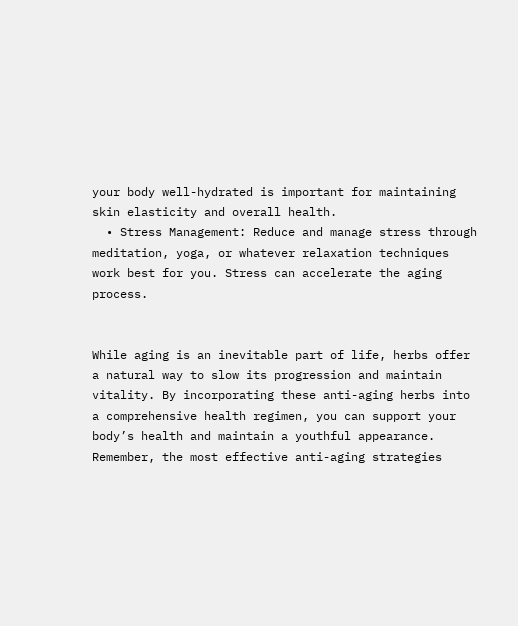your body well-hydrated is important for maintaining skin elasticity and overall health.
  • Stress Management: Reduce and manage stress through meditation, yoga, or whatever relaxation techniques work best for you. Stress can accelerate the aging process.


While aging is an inevitable part of life, herbs offer a natural way to slow its progression and maintain vitality. By incorporating these anti-aging herbs into a comprehensive health regimen, you can support your body’s health and maintain a youthful appearance. Remember, the most effective anti-aging strategies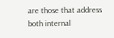are those that address both internal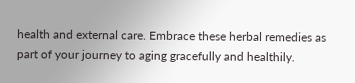health and external care. Embrace these herbal remedies as part of your journey to aging gracefully and healthily.